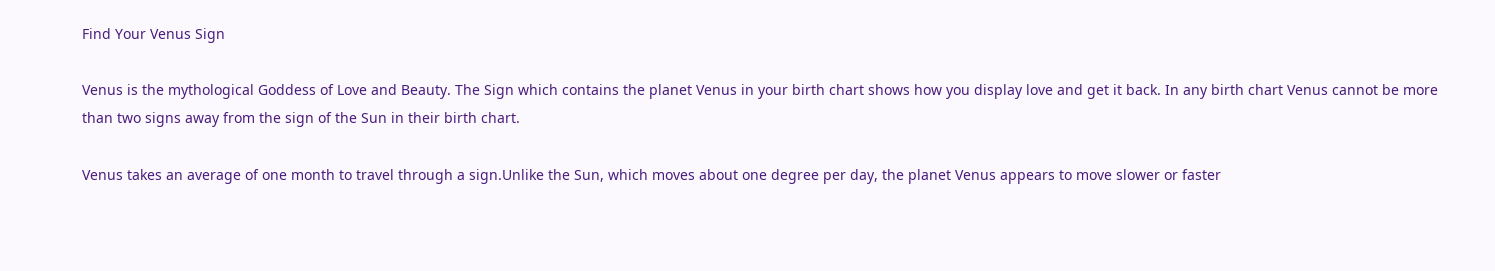Find Your Venus Sign

Venus is the mythological Goddess of Love and Beauty. The Sign which contains the planet Venus in your birth chart shows how you display love and get it back. In any birth chart Venus cannot be more than two signs away from the sign of the Sun in their birth chart.

Venus takes an average of one month to travel through a sign.Unlike the Sun, which moves about one degree per day, the planet Venus appears to move slower or faster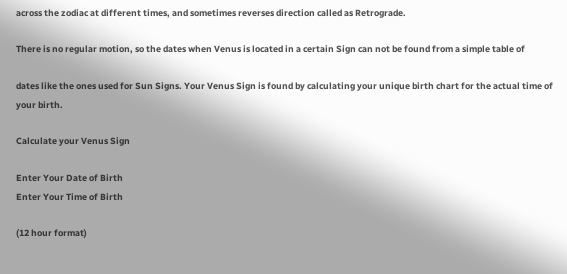across the zodiac at different times, and sometimes reverses direction called as Retrograde.

There is no regular motion, so the dates when Venus is located in a certain Sign can not be found from a simple table of

dates like the ones used for Sun Signs. Your Venus Sign is found by calculating your unique birth chart for the actual time of your birth.

Calculate your Venus Sign

Enter Your Date of Birth
Enter Your Time of Birth

(12 hour format)